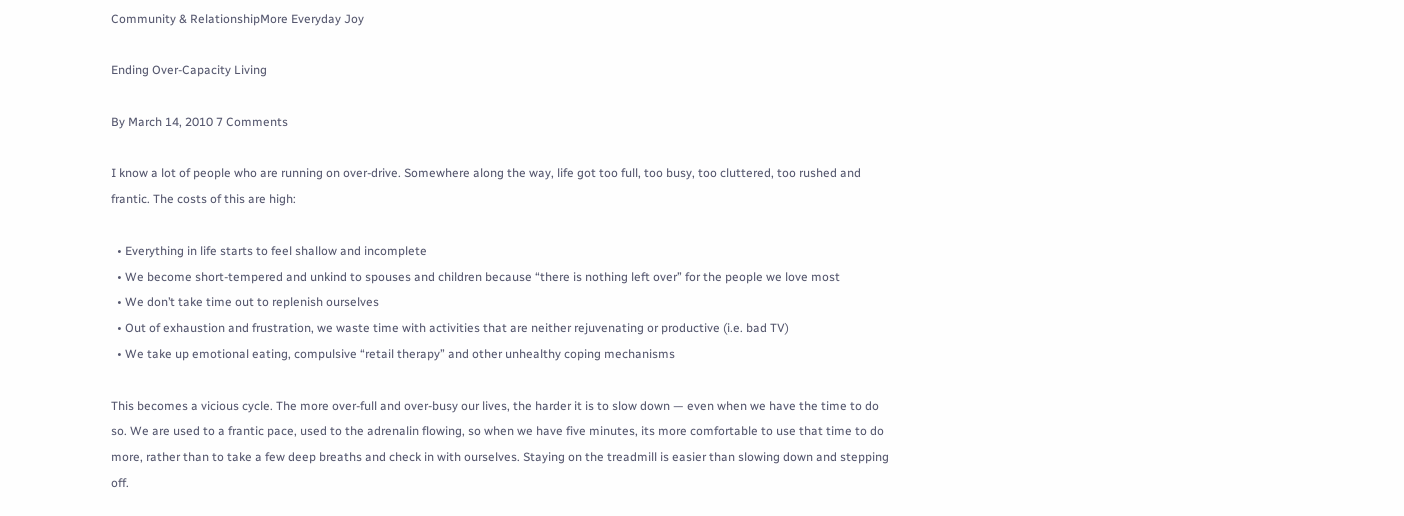Community & RelationshipMore Everyday Joy

Ending Over-Capacity Living

By March 14, 2010 7 Comments

I know a lot of people who are running on over-drive. Somewhere along the way, life got too full, too busy, too cluttered, too rushed and frantic. The costs of this are high:

  • Everything in life starts to feel shallow and incomplete
  • We become short-tempered and unkind to spouses and children because “there is nothing left over” for the people we love most
  • We don’t take time out to replenish ourselves
  • Out of exhaustion and frustration, we waste time with activities that are neither rejuvenating or productive (i.e. bad TV)
  • We take up emotional eating, compulsive “retail therapy” and other unhealthy coping mechanisms

This becomes a vicious cycle. The more over-full and over-busy our lives, the harder it is to slow down — even when we have the time to do so. We are used to a frantic pace, used to the adrenalin flowing, so when we have five minutes, its more comfortable to use that time to do more, rather than to take a few deep breaths and check in with ourselves. Staying on the treadmill is easier than slowing down and stepping off.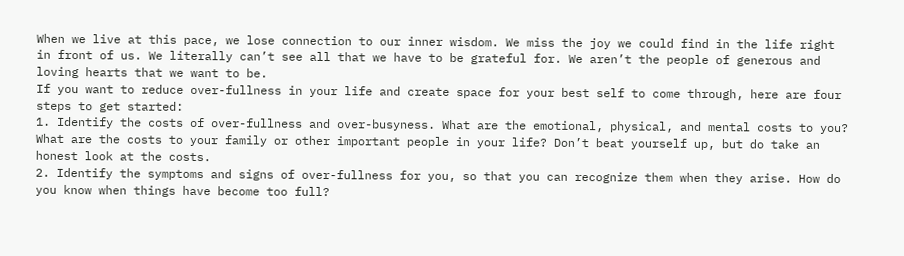When we live at this pace, we lose connection to our inner wisdom. We miss the joy we could find in the life right in front of us. We literally can’t see all that we have to be grateful for. We aren’t the people of generous and loving hearts that we want to be.
If you want to reduce over-fullness in your life and create space for your best self to come through, here are four steps to get started:
1. Identify the costs of over-fullness and over-busyness. What are the emotional, physical, and mental costs to you? What are the costs to your family or other important people in your life? Don’t beat yourself up, but do take an honest look at the costs.
2. Identify the symptoms and signs of over-fullness for you, so that you can recognize them when they arise. How do you know when things have become too full?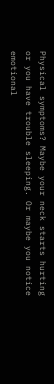Physical symptoms? Maybe your neck starts hurting or you have trouble sleeping. Or maybe you notice emotional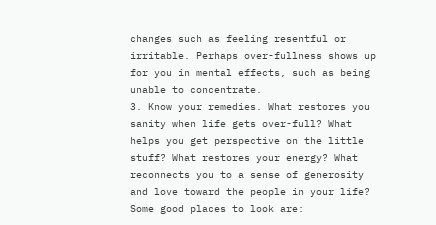changes such as feeling resentful or irritable. Perhaps over-fullness shows up for you in mental effects, such as being unable to concentrate.
3. Know your remedies. What restores you sanity when life gets over-full? What helps you get perspective on the little stuff? What restores your energy? What reconnects you to a sense of generosity and love toward the people in your life?
Some good places to look are: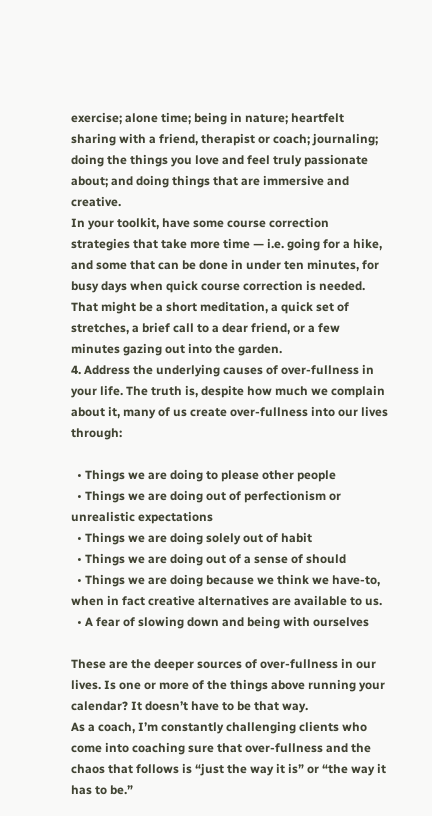exercise; alone time; being in nature; heartfelt sharing with a friend, therapist or coach; journaling; doing the things you love and feel truly passionate about; and doing things that are immersive and creative.
In your toolkit, have some course correction strategies that take more time — i.e. going for a hike, and some that can be done in under ten minutes, for busy days when quick course correction is needed. That might be a short meditation, a quick set of stretches, a brief call to a dear friend, or a few minutes gazing out into the garden.
4. Address the underlying causes of over-fullness in your life. The truth is, despite how much we complain about it, many of us create over-fullness into our lives through:

  • Things we are doing to please other people
  • Things we are doing out of perfectionism or unrealistic expectations
  • Things we are doing solely out of habit
  • Things we are doing out of a sense of should
  • Things we are doing because we think we have-to, when in fact creative alternatives are available to us.
  • A fear of slowing down and being with ourselves

These are the deeper sources of over-fullness in our lives. Is one or more of the things above running your calendar? It doesn’t have to be that way.
As a coach, I’m constantly challenging clients who come into coaching sure that over-fullness and the chaos that follows is “just the way it is” or “the way it has to be.”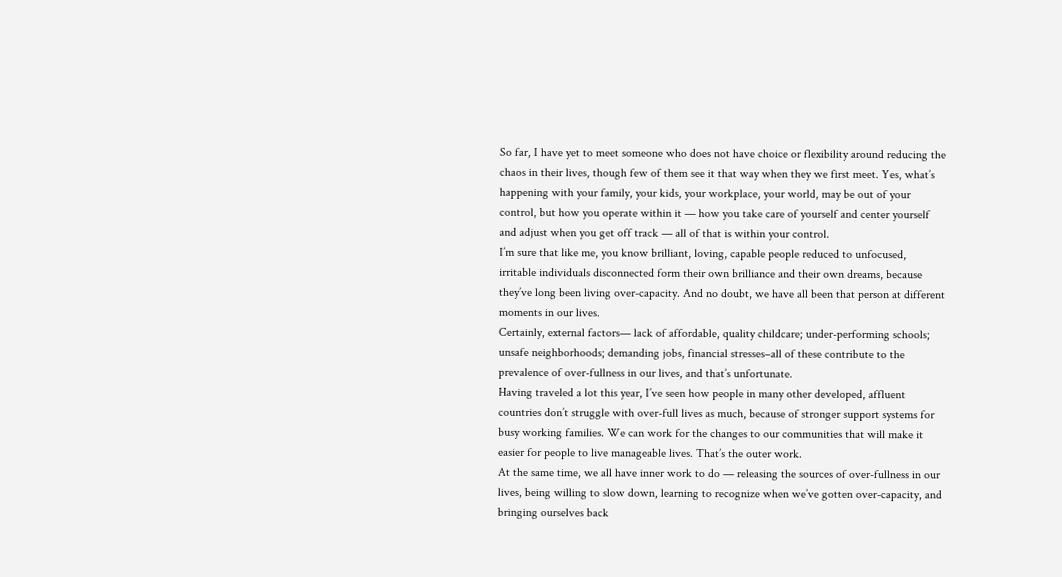So far, I have yet to meet someone who does not have choice or flexibility around reducing the chaos in their lives, though few of them see it that way when they we first meet. Yes, what’s happening with your family, your kids, your workplace, your world, may be out of your control, but how you operate within it — how you take care of yourself and center yourself and adjust when you get off track — all of that is within your control.
I’m sure that like me, you know brilliant, loving, capable people reduced to unfocused, irritable individuals disconnected form their own brilliance and their own dreams, because they’ve long been living over-capacity. And no doubt, we have all been that person at different moments in our lives.
Certainly, external factors— lack of affordable, quality childcare; under-performing schools; unsafe neighborhoods; demanding jobs, financial stresses–all of these contribute to the prevalence of over-fullness in our lives, and that’s unfortunate.
Having traveled a lot this year, I’ve seen how people in many other developed, affluent countries don’t struggle with over-full lives as much, because of stronger support systems for busy working families. We can work for the changes to our communities that will make it easier for people to live manageable lives. That’s the outer work.
At the same time, we all have inner work to do — releasing the sources of over-fullness in our lives, being willing to slow down, learning to recognize when we’ve gotten over-capacity, and bringing ourselves back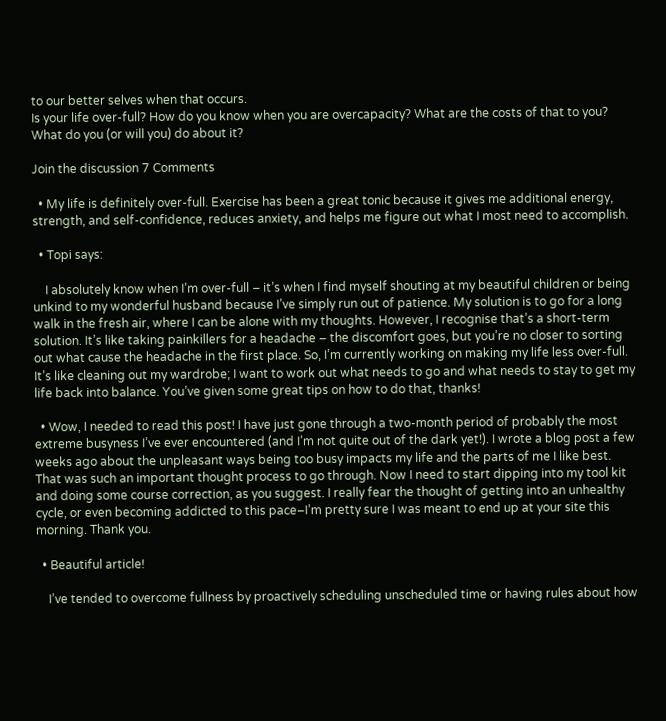to our better selves when that occurs.
Is your life over-full? How do you know when you are overcapacity? What are the costs of that to you? What do you (or will you) do about it?

Join the discussion 7 Comments

  • My life is definitely over-full. Exercise has been a great tonic because it gives me additional energy, strength, and self-confidence, reduces anxiety, and helps me figure out what I most need to accomplish.

  • Topi says:

    I absolutely know when I’m over-full – it’s when I find myself shouting at my beautiful children or being unkind to my wonderful husband because I’ve simply run out of patience. My solution is to go for a long walk in the fresh air, where I can be alone with my thoughts. However, I recognise that’s a short-term solution. It’s like taking painkillers for a headache – the discomfort goes, but you’re no closer to sorting out what cause the headache in the first place. So, I’m currently working on making my life less over-full. It’s like cleaning out my wardrobe; I want to work out what needs to go and what needs to stay to get my life back into balance. You’ve given some great tips on how to do that, thanks!

  • Wow, I needed to read this post! I have just gone through a two-month period of probably the most extreme busyness I’ve ever encountered (and I’m not quite out of the dark yet!). I wrote a blog post a few weeks ago about the unpleasant ways being too busy impacts my life and the parts of me I like best. That was such an important thought process to go through. Now I need to start dipping into my tool kit and doing some course correction, as you suggest. I really fear the thought of getting into an unhealthy cycle, or even becoming addicted to this pace–I’m pretty sure I was meant to end up at your site this morning. Thank you.

  • Beautiful article!

    I’ve tended to overcome fullness by proactively scheduling unscheduled time or having rules about how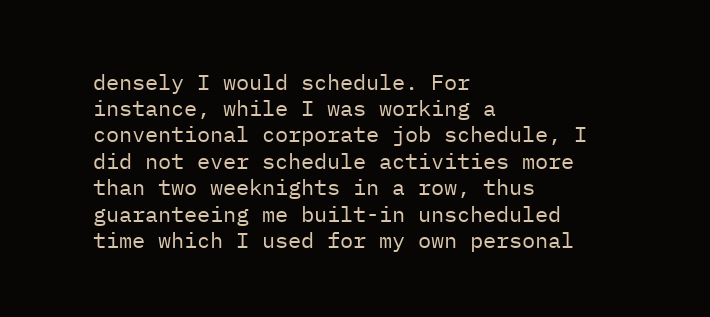densely I would schedule. For instance, while I was working a conventional corporate job schedule, I did not ever schedule activities more than two weeknights in a row, thus guaranteeing me built-in unscheduled time which I used for my own personal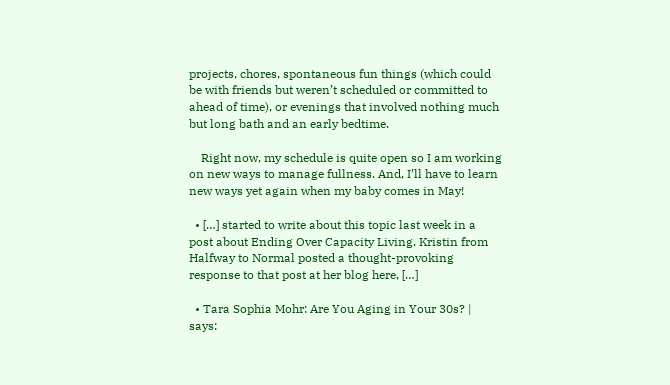projects, chores, spontaneous fun things (which could be with friends but weren’t scheduled or committed to ahead of time), or evenings that involved nothing much but long bath and an early bedtime.

    Right now, my schedule is quite open so I am working on new ways to manage fullness. And, I’ll have to learn new ways yet again when my baby comes in May!

  • […] started to write about this topic last week in a post about Ending Over Capacity Living. Kristin from Halfway to Normal posted a thought-provoking response to that post at her blog here, […]

  • Tara Sophia Mohr: Are You Aging in Your 30s? | says: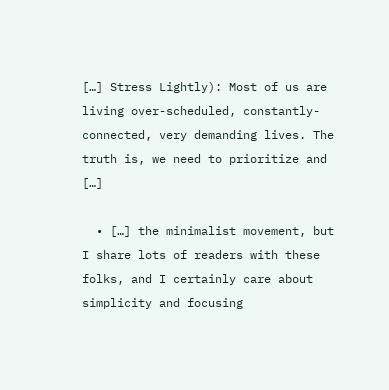[…] Stress Lightly): Most of us are living over-scheduled, constantly-connected, very demanding lives. The truth is, we need to prioritize and […]

  • […] the minimalist movement, but I share lots of readers with these folks, and I certainly care about simplicity and focusing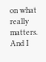on what really matters. And I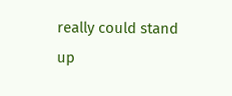really could stand up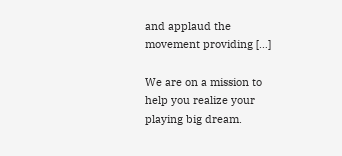and applaud the movement providing […]

We are on a mission to help you realize your playing big dream.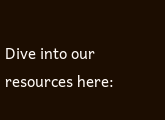Dive into our resources here: